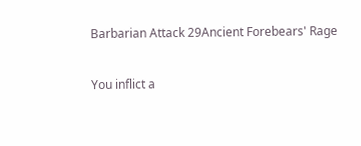Barbarian Attack 29Ancient Forebears' Rage

You inflict a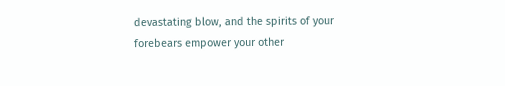devastating blow, and the spirits of your forebears empower your other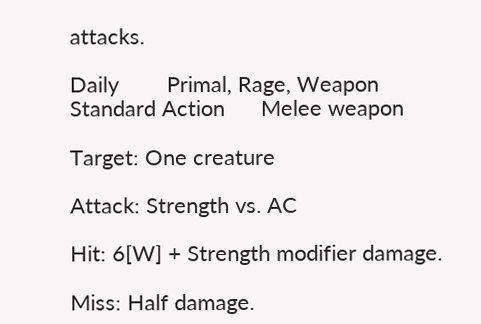attacks.

Daily        Primal, Rage, Weapon
Standard Action      Melee weapon

Target: One creature

Attack: Strength vs. AC

Hit: 6[W] + Strength modifier damage.

Miss: Half damage.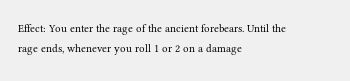Effect: You enter the rage of the ancient forebears. Until the rage ends, whenever you roll 1 or 2 on a damage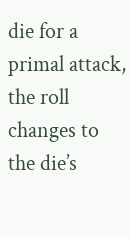die for a primal attack, the roll changes to the die’s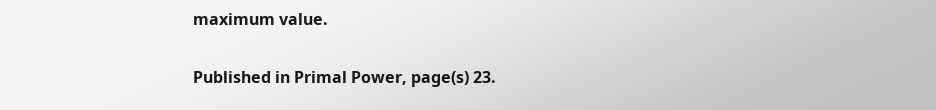maximum value.

Published in Primal Power, page(s) 23.